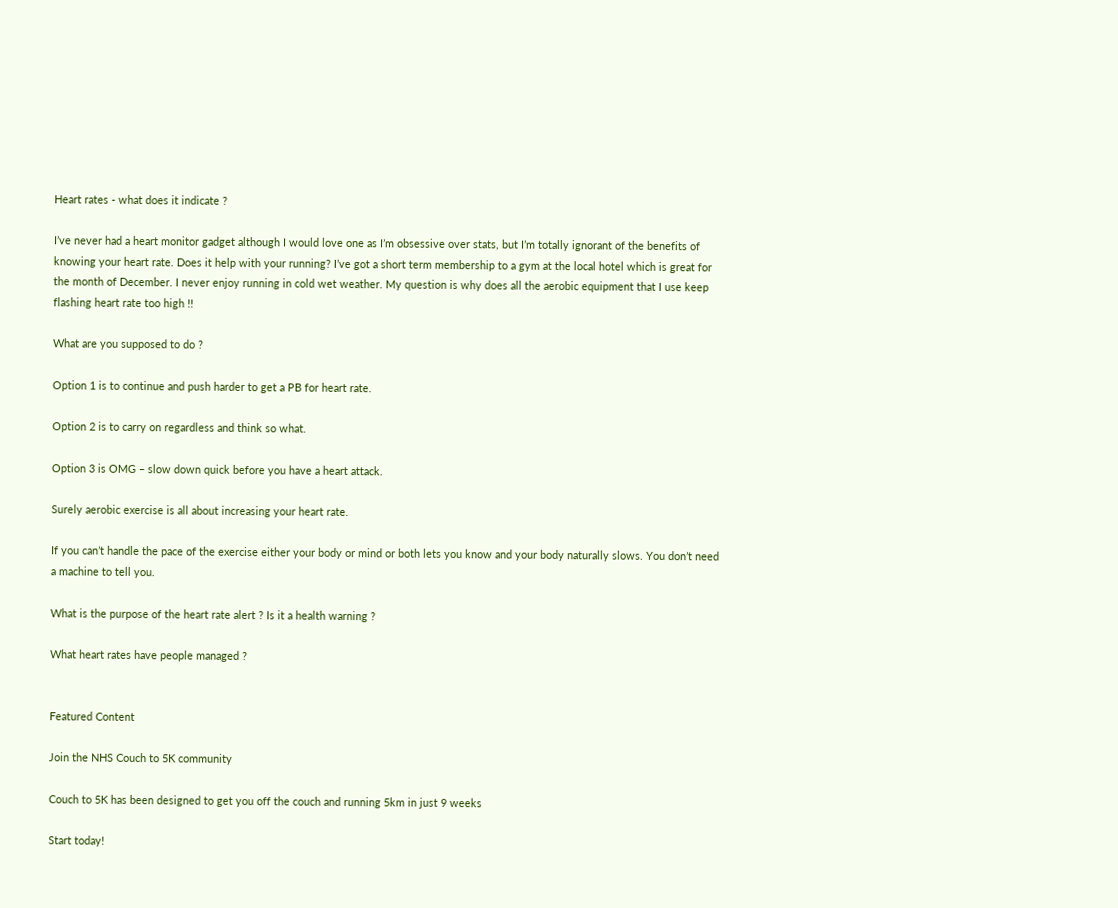Heart rates - what does it indicate ?

I’ve never had a heart monitor gadget although I would love one as I’m obsessive over stats, but I’m totally ignorant of the benefits of knowing your heart rate. Does it help with your running? I’ve got a short term membership to a gym at the local hotel which is great for the month of December. I never enjoy running in cold wet weather. My question is why does all the aerobic equipment that I use keep flashing heart rate too high !!

What are you supposed to do ?

Option 1 is to continue and push harder to get a PB for heart rate.

Option 2 is to carry on regardless and think so what.

Option 3 is OMG – slow down quick before you have a heart attack.

Surely aerobic exercise is all about increasing your heart rate.

If you can’t handle the pace of the exercise either your body or mind or both lets you know and your body naturally slows. You don’t need a machine to tell you.

What is the purpose of the heart rate alert ? Is it a health warning ?

What heart rates have people managed ?


Featured Content

Join the NHS Couch to 5K community

Couch to 5K has been designed to get you off the couch and running 5km in just 9 weeks

Start today!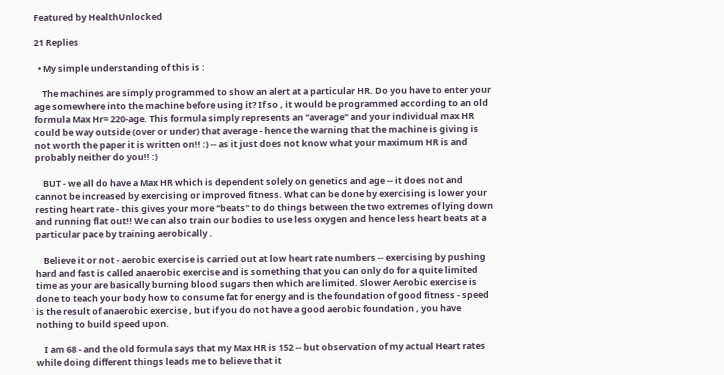Featured by HealthUnlocked

21 Replies

  • My simple understanding of this is :

    The machines are simply programmed to show an alert at a particular HR. Do you have to enter your age somewhere into the machine before using it? If so , it would be programmed according to an old formula Max Hr= 220-age. This formula simply represents an "average" and your individual max HR could be way outside (over or under) that average - hence the warning that the machine is giving is not worth the paper it is written on!! :) -- as it just does not know what your maximum HR is and probably neither do you!! :)

    BUT - we all do have a Max HR which is dependent solely on genetics and age -- it does not and cannot be increased by exercising or improved fitness. What can be done by exercising is lower your resting heart rate - this gives your more "beats" to do things between the two extremes of lying down and running flat out!! We can also train our bodies to use less oxygen and hence less heart beats at a particular pace by training aerobically .

    Believe it or not - aerobic exercise is carried out at low heart rate numbers -- exercising by pushing hard and fast is called anaerobic exercise and is something that you can only do for a quite limited time as your are basically burning blood sugars then which are limited. Slower Aerobic exercise is done to teach your body how to consume fat for energy and is the foundation of good fitness - speed is the result of anaerobic exercise , but if you do not have a good aerobic foundation , you have nothing to build speed upon.

    I am 68 - and the old formula says that my Max HR is 152 -- but observation of my actual Heart rates while doing different things leads me to believe that it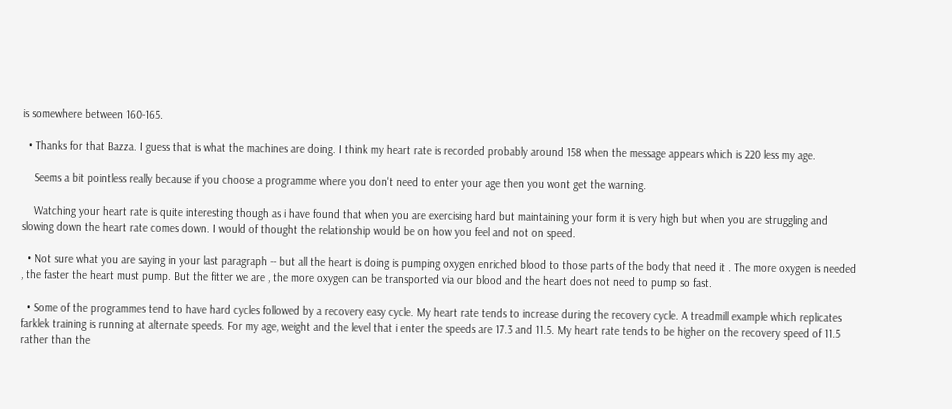is somewhere between 160-165.

  • Thanks for that Bazza. I guess that is what the machines are doing. I think my heart rate is recorded probably around 158 when the message appears which is 220 less my age.

    Seems a bit pointless really because if you choose a programme where you don't need to enter your age then you wont get the warning.

    Watching your heart rate is quite interesting though as i have found that when you are exercising hard but maintaining your form it is very high but when you are struggling and slowing down the heart rate comes down. I would of thought the relationship would be on how you feel and not on speed.

  • Not sure what you are saying in your last paragraph -- but all the heart is doing is pumping oxygen enriched blood to those parts of the body that need it . The more oxygen is needed , the faster the heart must pump. But the fitter we are , the more oxygen can be transported via our blood and the heart does not need to pump so fast.

  • Some of the programmes tend to have hard cycles followed by a recovery easy cycle. My heart rate tends to increase during the recovery cycle. A treadmill example which replicates farklek training is running at alternate speeds. For my age, weight and the level that i enter the speeds are 17.3 and 11.5. My heart rate tends to be higher on the recovery speed of 11.5 rather than the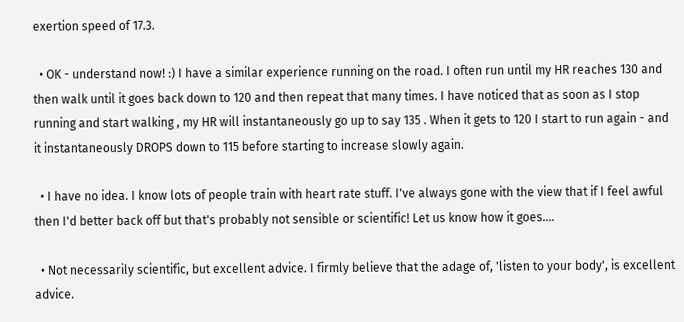exertion speed of 17.3.

  • OK - understand now! :) I have a similar experience running on the road. I often run until my HR reaches 130 and then walk until it goes back down to 120 and then repeat that many times. I have noticed that as soon as I stop running and start walking , my HR will instantaneously go up to say 135 . When it gets to 120 I start to run again - and it instantaneously DROPS down to 115 before starting to increase slowly again.

  • I have no idea. I know lots of people train with heart rate stuff. I've always gone with the view that if I feel awful then I'd better back off but that's probably not sensible or scientific! Let us know how it goes....

  • Not necessarily scientific, but excellent advice. I firmly believe that the adage of, 'listen to your body', is excellent advice.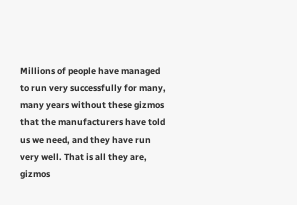Millions of people have managed to run very successfully for many, many years without these gizmos that the manufacturers have told us we need, and they have run very well. That is all they are, gizmos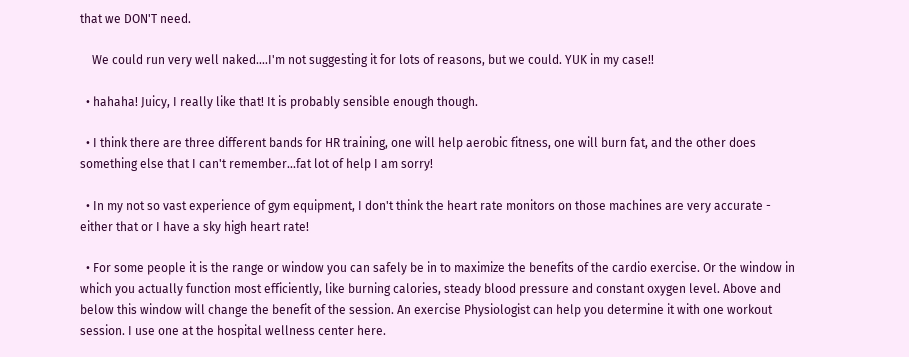that we DON'T need.

    We could run very well naked....I'm not suggesting it for lots of reasons, but we could. YUK in my case!!

  • hahaha! Juicy, I really like that! It is probably sensible enough though.

  • I think there are three different bands for HR training, one will help aerobic fitness, one will burn fat, and the other does something else that I can't remember...fat lot of help I am sorry!

  • In my not so vast experience of gym equipment, I don't think the heart rate monitors on those machines are very accurate - either that or I have a sky high heart rate!

  • For some people it is the range or window you can safely be in to maximize the benefits of the cardio exercise. Or the window in which you actually function most efficiently, like burning calories, steady blood pressure and constant oxygen level. Above and below this window will change the benefit of the session. An exercise Physiologist can help you determine it with one workout session. I use one at the hospital wellness center here.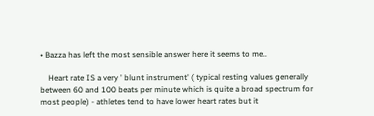• Bazza has left the most sensible answer here it seems to me..

    Heart rate IS a very ' blunt instrument' ( typical resting values generally between 60 and 100 beats per minute which is quite a broad spectrum for most people) - athletes tend to have lower heart rates but it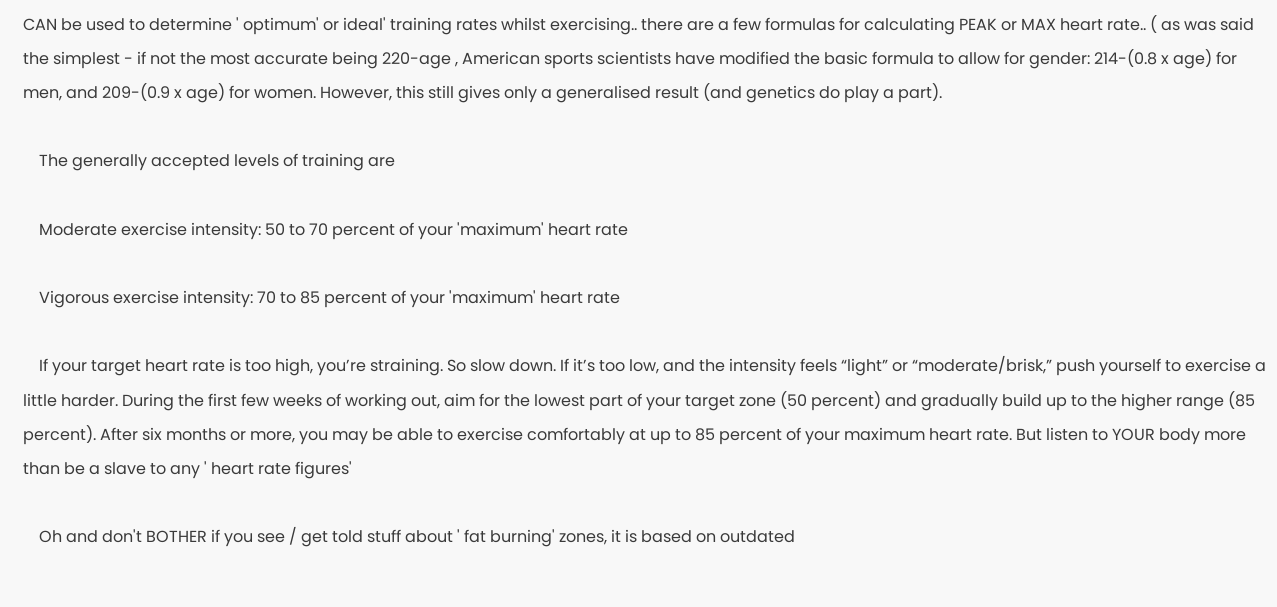CAN be used to determine ' optimum' or ideal' training rates whilst exercising.. there are a few formulas for calculating PEAK or MAX heart rate.. ( as was said the simplest - if not the most accurate being 220-age , American sports scientists have modified the basic formula to allow for gender: 214-(0.8 x age) for men, and 209-(0.9 x age) for women. However, this still gives only a generalised result (and genetics do play a part).

    The generally accepted levels of training are

    Moderate exercise intensity: 50 to 70 percent of your 'maximum' heart rate

    Vigorous exercise intensity: 70 to 85 percent of your 'maximum' heart rate

    If your target heart rate is too high, you’re straining. So slow down. If it’s too low, and the intensity feels “light” or “moderate/brisk,” push yourself to exercise a little harder. During the first few weeks of working out, aim for the lowest part of your target zone (50 percent) and gradually build up to the higher range (85 percent). After six months or more, you may be able to exercise comfortably at up to 85 percent of your maximum heart rate. But listen to YOUR body more than be a slave to any ' heart rate figures'

    Oh and don't BOTHER if you see / get told stuff about ' fat burning' zones, it is based on outdated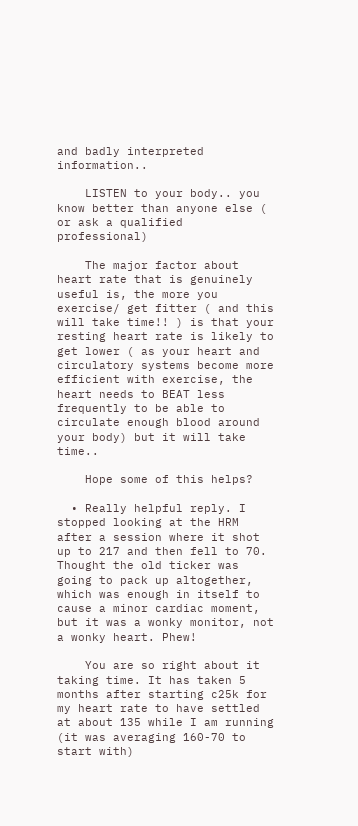and badly interpreted information..

    LISTEN to your body.. you know better than anyone else ( or ask a qualified professional)

    The major factor about heart rate that is genuinely useful is, the more you exercise/ get fitter ( and this will take time!! ) is that your resting heart rate is likely to get lower ( as your heart and circulatory systems become more efficient with exercise, the heart needs to BEAT less frequently to be able to circulate enough blood around your body) but it will take time..

    Hope some of this helps?

  • Really helpful reply. I stopped looking at the HRM after a session where it shot up to 217 and then fell to 70. Thought the old ticker was going to pack up altogether, which was enough in itself to cause a minor cardiac moment, but it was a wonky monitor, not a wonky heart. Phew!

    You are so right about it taking time. It has taken 5 months after starting c25k for my heart rate to have settled at about 135 while I am running (it was averaging 160-70 to start with)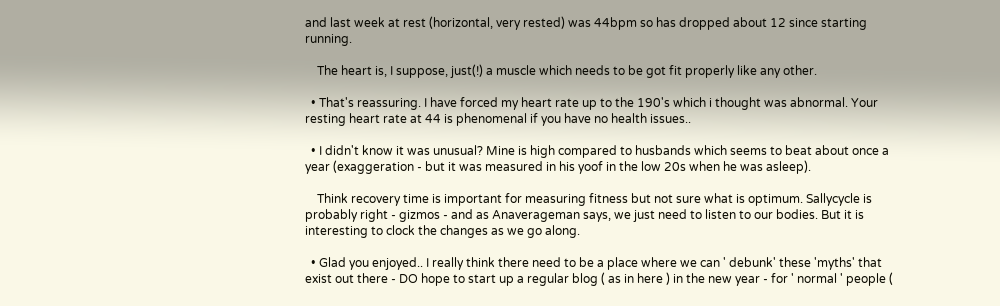and last week at rest (horizontal, very rested) was 44bpm so has dropped about 12 since starting running.

    The heart is, I suppose, just(!) a muscle which needs to be got fit properly like any other.

  • That's reassuring. I have forced my heart rate up to the 190's which i thought was abnormal. Your resting heart rate at 44 is phenomenal if you have no health issues..

  • I didn't know it was unusual? Mine is high compared to husbands which seems to beat about once a year (exaggeration - but it was measured in his yoof in the low 20s when he was asleep).

    Think recovery time is important for measuring fitness but not sure what is optimum. Sallycycle is probably right - gizmos - and as Anaverageman says, we just need to listen to our bodies. But it is interesting to clock the changes as we go along.

  • Glad you enjoyed.. I really think there need to be a place where we can ' debunk' these 'myths' that exist out there - DO hope to start up a regular blog ( as in here ) in the new year - for ' normal ' people (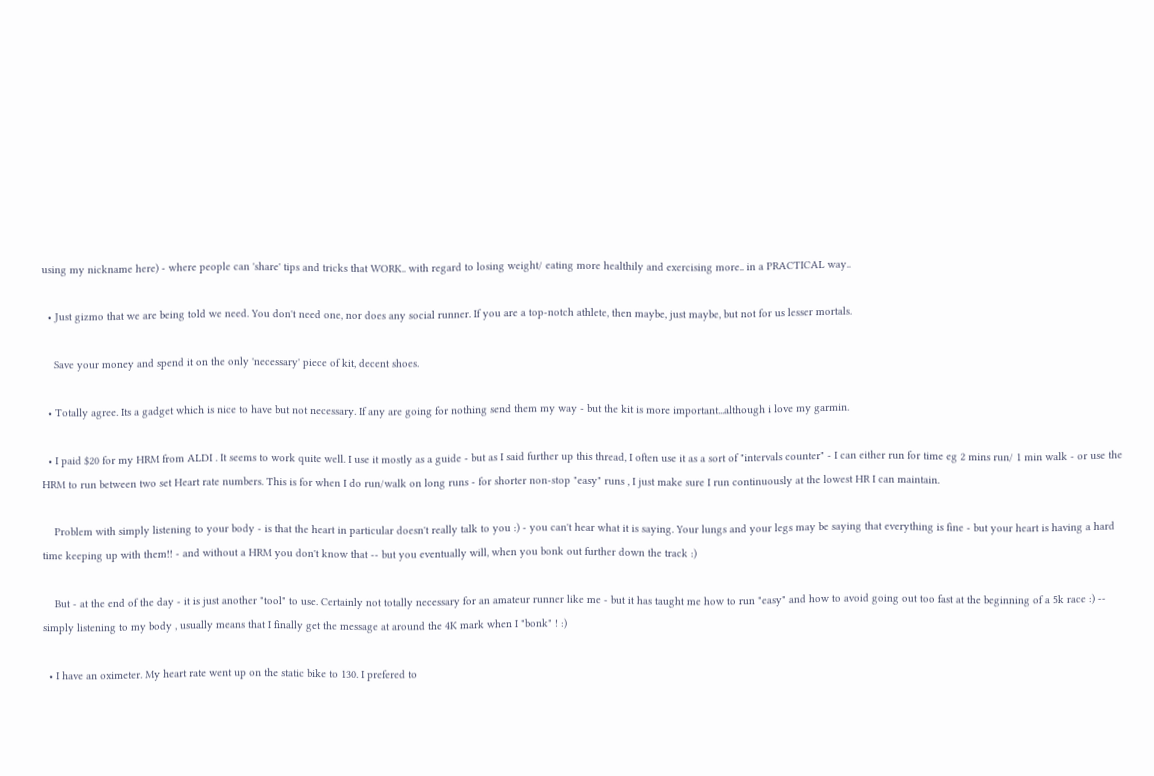using my nickname here) - where people can 'share' tips and tricks that WORK.. with regard to losing weight/ eating more healthily and exercising more.. in a PRACTICAL way..

  • Just gizmo that we are being told we need. You don't need one, nor does any social runner. If you are a top-notch athlete, then maybe, just maybe, but not for us lesser mortals.

    Save your money and spend it on the only 'necessary' piece of kit, decent shoes.

  • Totally agree. Its a gadget which is nice to have but not necessary. If any are going for nothing send them my way - but the kit is more important...although i love my garmin.

  • I paid $20 for my HRM from ALDI . It seems to work quite well. I use it mostly as a guide - but as I said further up this thread, I often use it as a sort of "intervals counter" - I can either run for time eg 2 mins run/ 1 min walk - or use the HRM to run between two set Heart rate numbers. This is for when I do run/walk on long runs - for shorter non-stop "easy" runs , I just make sure I run continuously at the lowest HR I can maintain.

    Problem with simply listening to your body - is that the heart in particular doesn't really talk to you :) - you can't hear what it is saying. Your lungs and your legs may be saying that everything is fine - but your heart is having a hard time keeping up with them!! - and without a HRM you don't know that -- but you eventually will, when you bonk out further down the track :)

    But - at the end of the day - it is just another "tool" to use. Certainly not totally necessary for an amateur runner like me - but it has taught me how to run "easy" and how to avoid going out too fast at the beginning of a 5k race :) -- simply listening to my body , usually means that I finally get the message at around the 4K mark when I "bonk" ! :)

  • I have an oximeter. My heart rate went up on the static bike to 130. I prefered to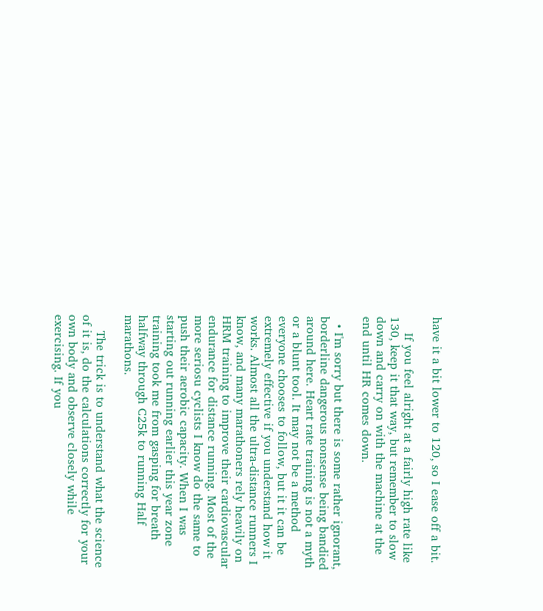have it a bit lower to 120, so I ease off a bit.

    If you feel alright at a fairly high rate like 130, keep it that way, but remember to slow down and carry on with the machine at the end until HR comes down.

  • I'm sorry but there is some rather ignorant, borderline dangerous nonsense being bandied around here. Heart rate training is not a myth or a blunt tool. It may not be a method everyone chooses to follow, but it it can be extremely effective if you understand how it works. Almost all the ultra-distance runners I know, and many marathoners rely heavily on HRM training to improve their cardiovascular endurance for distance running. Most of the more seriosu cyclists I know do the same to push their aerobic capacity. When I was starting out running earlier this year zone training took me from gasping for breath halfway through C25k to running Half marathons.

    The trick is to understand what the science of it is, do the calculations correctly for your own body and observe closely while exercising. If you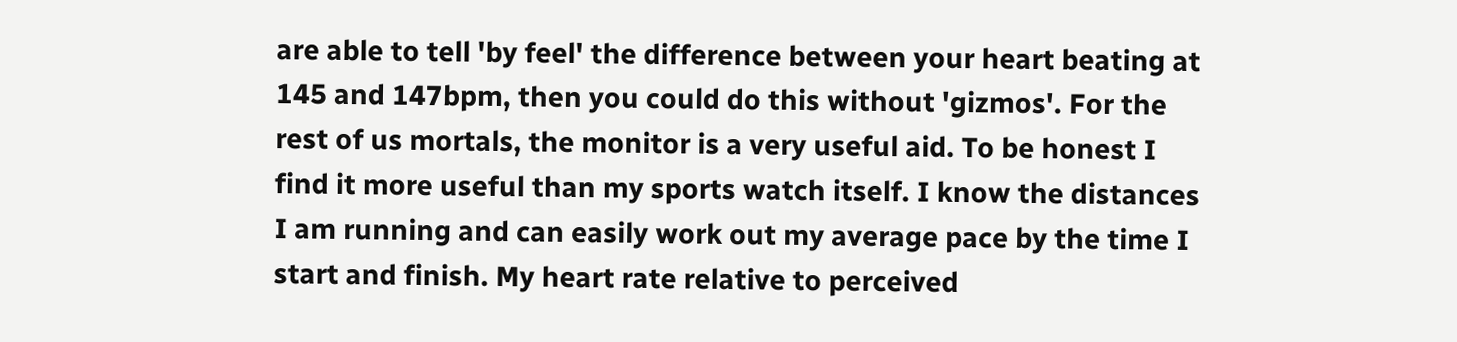are able to tell 'by feel' the difference between your heart beating at 145 and 147bpm, then you could do this without 'gizmos'. For the rest of us mortals, the monitor is a very useful aid. To be honest I find it more useful than my sports watch itself. I know the distances I am running and can easily work out my average pace by the time I start and finish. My heart rate relative to perceived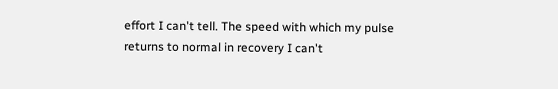effort I can't tell. The speed with which my pulse returns to normal in recovery I can't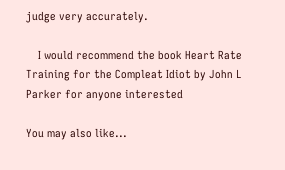judge very accurately.

    I would recommend the book Heart Rate Training for the Compleat Idiot by John L Parker for anyone interested

You may also like...